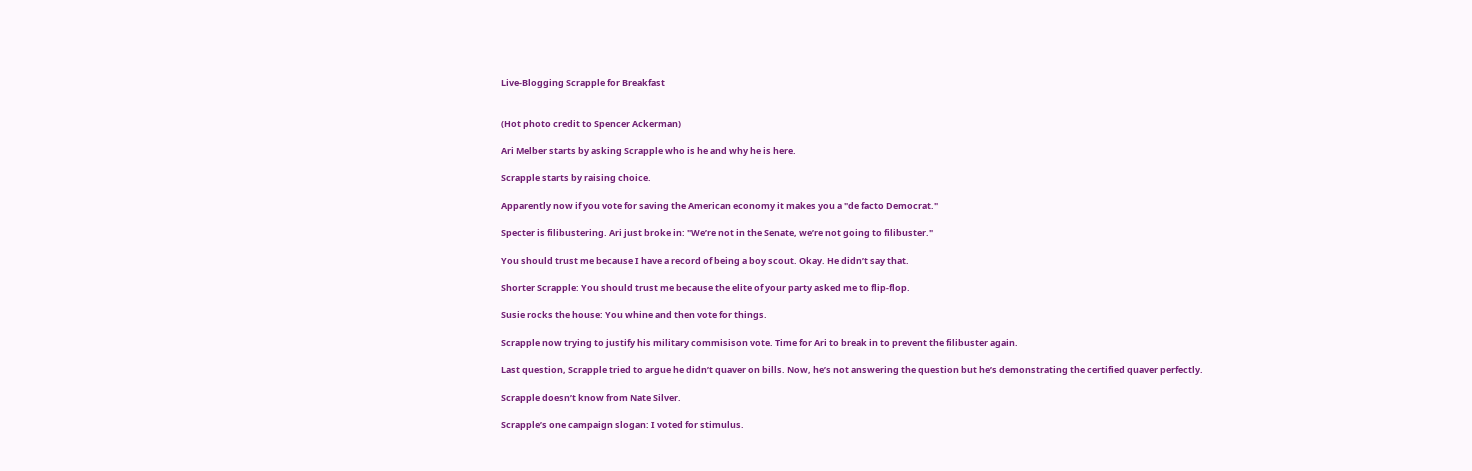Live-Blogging Scrapple for Breakfast


(Hot photo credit to Spencer Ackerman)

Ari Melber starts by asking Scrapple who is he and why he is here.

Scrapple starts by raising choice.

Apparently now if you vote for saving the American economy it makes you a "de facto Democrat."

Specter is filibustering. Ari just broke in: "We’re not in the Senate, we’re not going to filibuster."

You should trust me because I have a record of being a boy scout. Okay. He didn’t say that.

Shorter Scrapple: You should trust me because the elite of your party asked me to flip-flop.

Susie rocks the house: You whine and then vote for things.

Scrapple now trying to justify his military commisison vote. Time for Ari to break in to prevent the filibuster again.

Last question, Scrapple tried to argue he didn’t quaver on bills. Now, he’s not answering the question but he’s demonstrating the certified quaver perfectly.

Scrapple doesn’t know from Nate Silver.

Scrapple’s one campaign slogan: I voted for stimulus.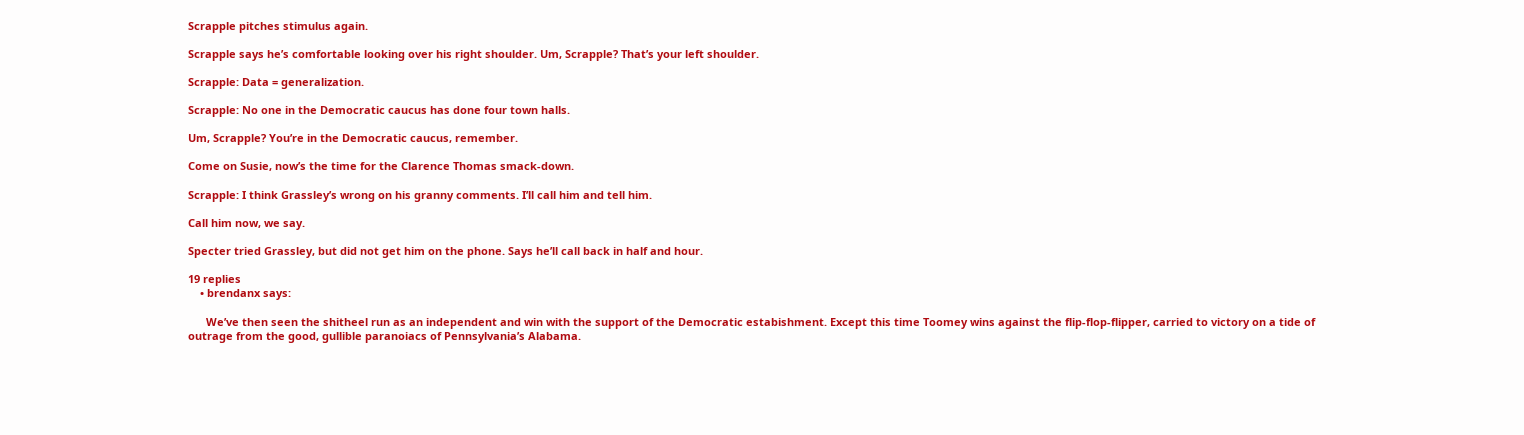Scrapple pitches stimulus again.

Scrapple says he’s comfortable looking over his right shoulder. Um, Scrapple? That’s your left shoulder.

Scrapple: Data = generalization.

Scrapple: No one in the Democratic caucus has done four town halls.

Um, Scrapple? You’re in the Democratic caucus, remember.

Come on Susie, now’s the time for the Clarence Thomas smack-down.

Scrapple: I think Grassley’s wrong on his granny comments. I’ll call him and tell him.

Call him now, we say.

Specter tried Grassley, but did not get him on the phone. Says he’ll call back in half and hour.

19 replies
    • brendanx says:

      We’ve then seen the shitheel run as an independent and win with the support of the Democratic estabishment. Except this time Toomey wins against the flip-flop-flipper, carried to victory on a tide of outrage from the good, gullible paranoiacs of Pennsylvania’s Alabama.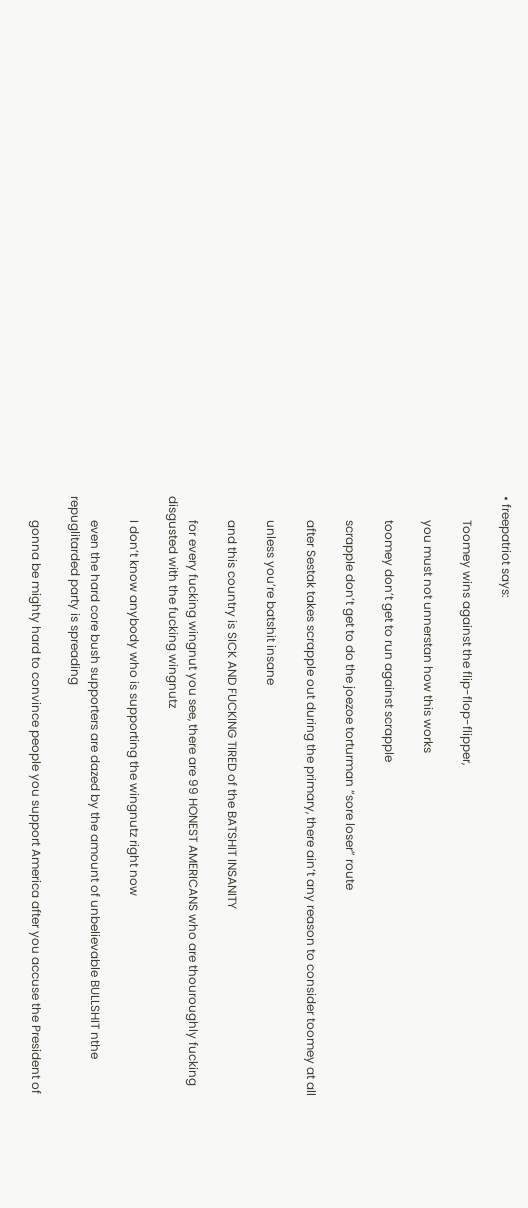• freepatriot says:

        Toomey wins against the flip-flop-flipper,

        you must not unnerstan how this works

        toomey don’t get to run against scrapple

        scrapple don’t get to do the joezoe torturman “sore loser” route

        after Sestak takes scrapple out during the primary, there ain’t any reason to consider toomey at all

        unless you’re batshit insane

        and this country is SICK AND FUCKING TIRED of the BATSHIT INSANITY

        for every fucking wingnut you see, there are 99 HONEST AMERICANS who are thouroughly fucking disgusted with the fucking wingnutz

        I don’t know anybody who is supporting the wingnutz right now

        even the hard core bush supporters are dazed by the amount of unbelievable BULLSHIT nthe repuglitarded party is spreading

        gonna be mighty hard to convince people you support America after you accuse the President of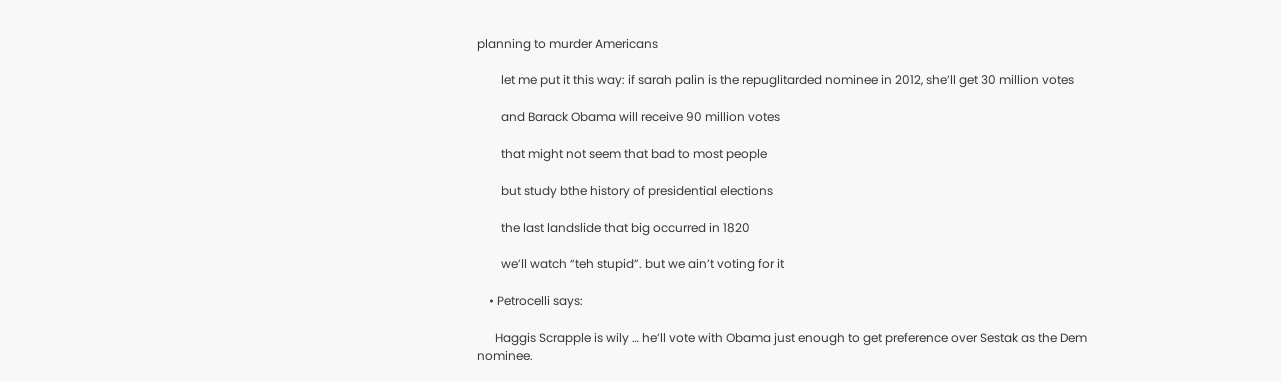planning to murder Americans

        let me put it this way: if sarah palin is the repuglitarded nominee in 2012, she’ll get 30 million votes

        and Barack Obama will receive 90 million votes

        that might not seem that bad to most people

        but study bthe history of presidential elections

        the last landslide that big occurred in 1820

        we’ll watch “teh stupid”. but we ain’t voting for it

    • Petrocelli says:

      Haggis Scrapple is wily … he’ll vote with Obama just enough to get preference over Sestak as the Dem nominee.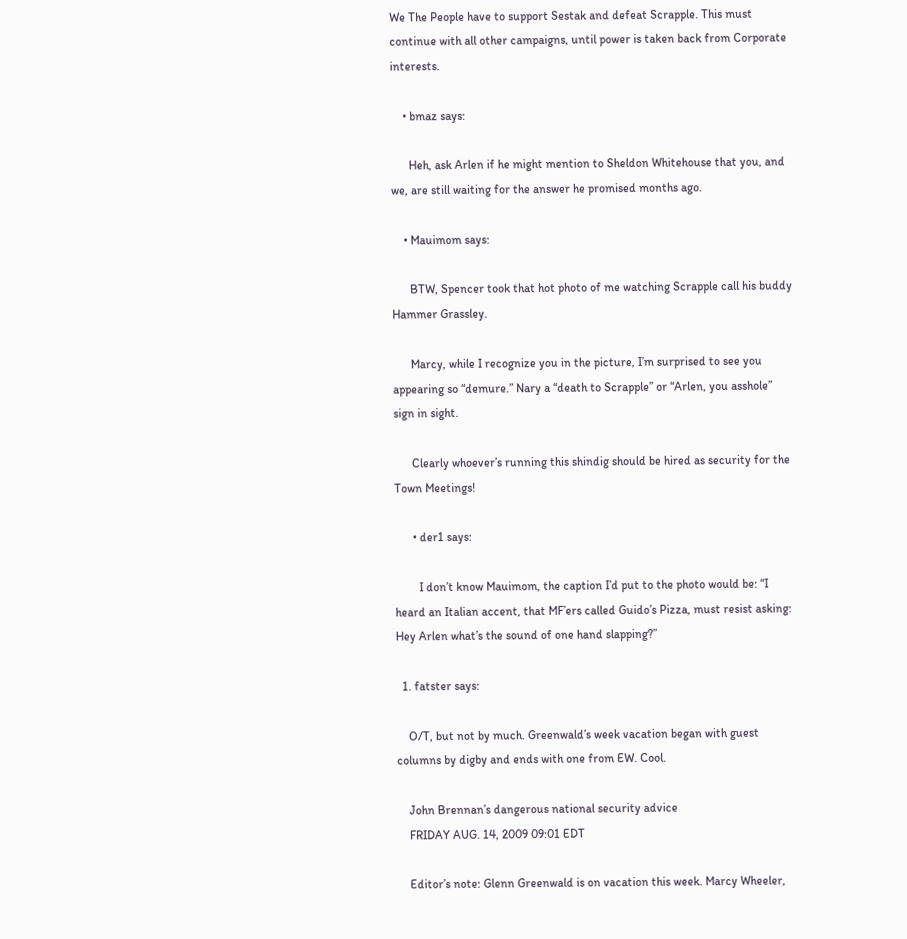We The People have to support Sestak and defeat Scrapple. This must continue with all other campaigns, until power is taken back from Corporate interests.

    • bmaz says:

      Heh, ask Arlen if he might mention to Sheldon Whitehouse that you, and we, are still waiting for the answer he promised months ago.

    • Mauimom says:

      BTW, Spencer took that hot photo of me watching Scrapple call his buddy Hammer Grassley.

      Marcy, while I recognize you in the picture, I’m surprised to see you appearing so “demure.” Nary a “death to Scrapple” or “Arlen, you asshole” sign in sight.

      Clearly whoever’s running this shindig should be hired as security for the Town Meetings!

      • der1 says:

        I don’t know Mauimom, the caption I’d put to the photo would be: “I heard an Italian accent, that MF’ers called Guido’s Pizza, must resist asking: Hey Arlen what’s the sound of one hand slapping?”

  1. fatster says:

    O/T, but not by much. Greenwald’s week vacation began with guest columns by digby and ends with one from EW. Cool.

    John Brennan’s dangerous national security advice
    FRIDAY AUG. 14, 2009 09:01 EDT

    Editor’s note: Glenn Greenwald is on vacation this week. Marcy Wheeler,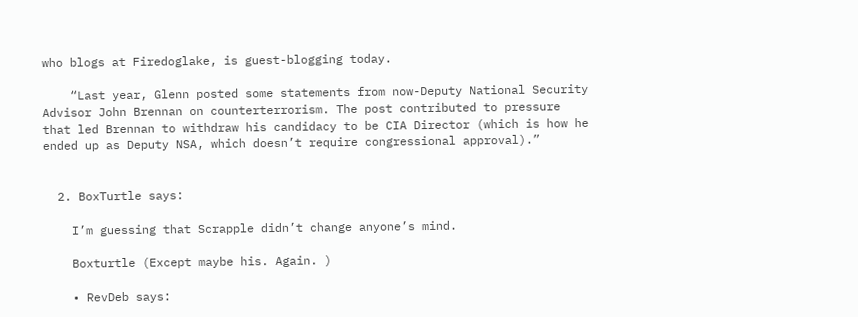who blogs at Firedoglake, is guest-blogging today.

    “Last year, Glenn posted some statements from now-Deputy National Security Advisor John Brennan on counterterrorism. The post contributed to pressure that led Brennan to withdraw his candidacy to be CIA Director (which is how he ended up as Deputy NSA, which doesn’t require congressional approval).”


  2. BoxTurtle says:

    I’m guessing that Scrapple didn’t change anyone’s mind.

    Boxturtle (Except maybe his. Again. )

    • RevDeb says: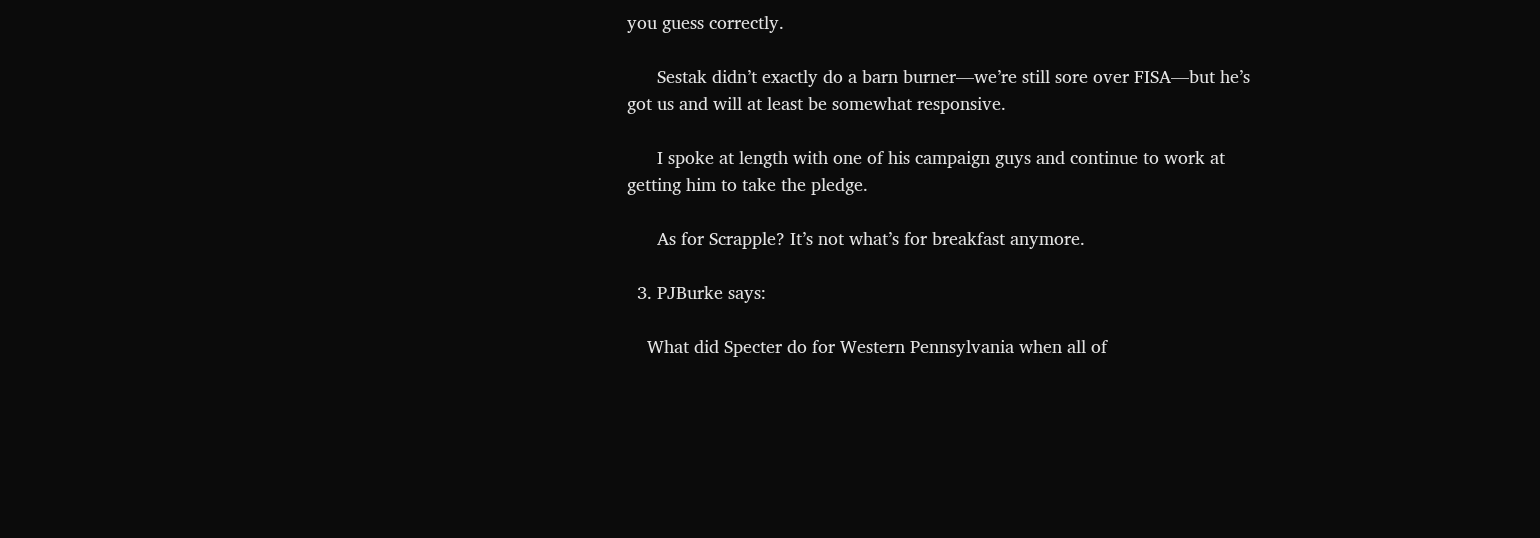you guess correctly.

      Sestak didn’t exactly do a barn burner—we’re still sore over FISA—but he’s got us and will at least be somewhat responsive.

      I spoke at length with one of his campaign guys and continue to work at getting him to take the pledge.

      As for Scrapple? It’s not what’s for breakfast anymore.

  3. PJBurke says:

    What did Specter do for Western Pennsylvania when all of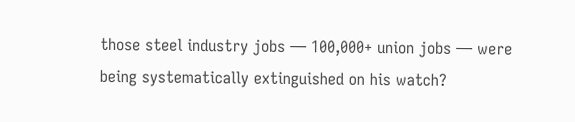those steel industry jobs — 100,000+ union jobs — were being systematically extinguished on his watch?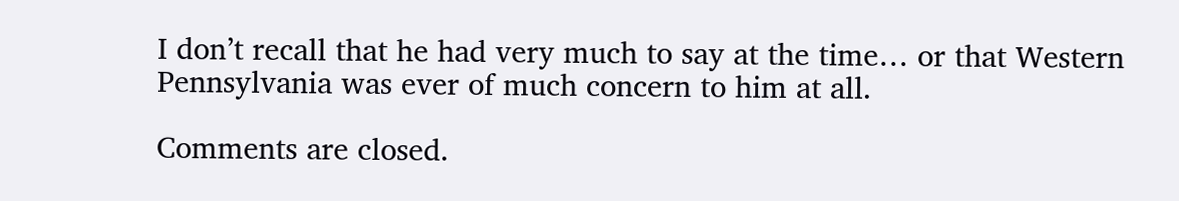I don’t recall that he had very much to say at the time… or that Western Pennsylvania was ever of much concern to him at all.

Comments are closed.